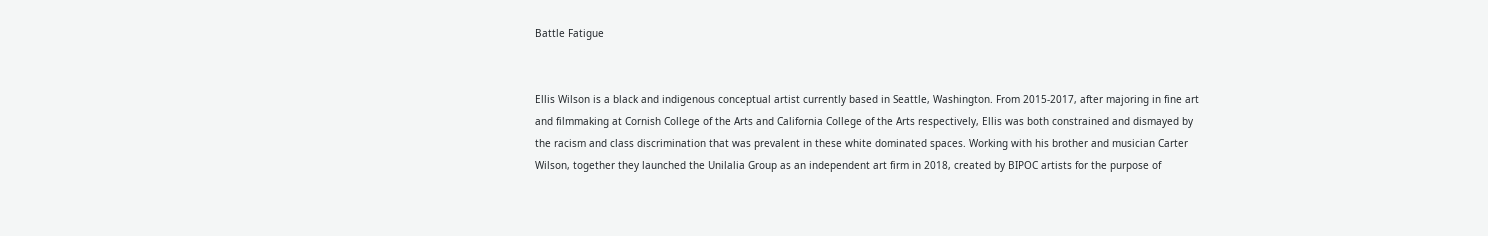Battle Fatigue


Ellis Wilson is a black and indigenous conceptual artist currently based in Seattle, Washington. From 2015-2017, after majoring in fine art and filmmaking at Cornish College of the Arts and California College of the Arts respectively, Ellis was both constrained and dismayed by the racism and class discrimination that was prevalent in these white dominated spaces. Working with his brother and musician Carter Wilson, together they launched the Unilalia Group as an independent art firm in 2018, created by BIPOC artists for the purpose of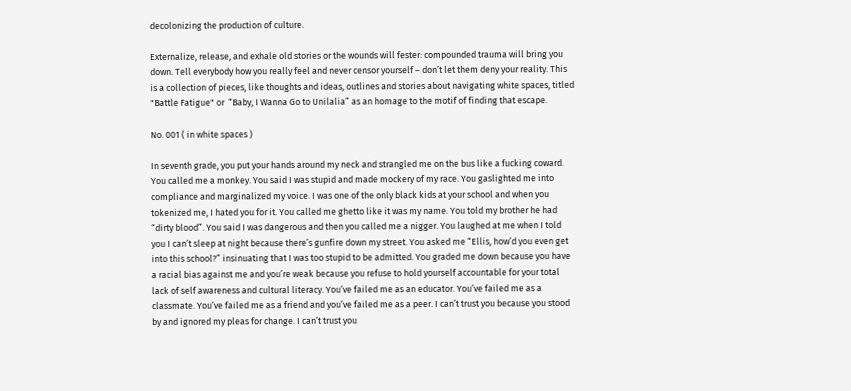decolonizing the production of culture.

Externalize, release, and exhale old stories or the wounds will fester: compounded trauma will bring you down. Tell everybody how you really feel and never censor yourself – don’t let them deny your reality. This is a collection of pieces, like thoughts and ideas, outlines and stories about navigating white spaces, titled "Battle Fatigue" or  “Baby, I Wanna Go to Unilalia” as an homage to the motif of finding that escape.

No. 001 ( in white spaces )

In seventh grade, you put your hands around my neck and strangled me on the bus like a fucking coward. You called me a monkey. You said I was stupid and made mockery of my race. You gaslighted me into compliance and marginalized my voice. I was one of the only black kids at your school and when you tokenized me, I hated you for it. You called me ghetto like it was my name. You told my brother he had “dirty blood”. You said I was dangerous and then you called me a nigger. You laughed at me when I told you I can’t sleep at night because there’s gunfire down my street. You asked me “Ellis, how’d you even get into this school?” insinuating that I was too stupid to be admitted. You graded me down because you have a racial bias against me and you’re weak because you refuse to hold yourself accountable for your total lack of self awareness and cultural literacy. You’ve failed me as an educator. You’ve failed me as a classmate. You’ve failed me as a friend and you’ve failed me as a peer. I can’t trust you because you stood by and ignored my pleas for change. I can’t trust you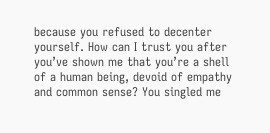because you refused to decenter yourself. How can I trust you after you’ve shown me that you’re a shell of a human being, devoid of empathy and common sense? You singled me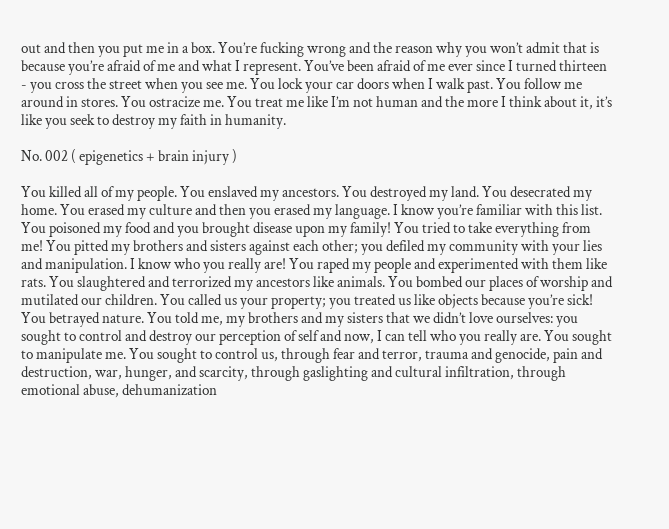out and then you put me in a box. You’re fucking wrong and the reason why you won’t admit that is because you’re afraid of me and what I represent. You’ve been afraid of me ever since I turned thirteen - you cross the street when you see me. You lock your car doors when I walk past. You follow me around in stores. You ostracize me. You treat me like I’m not human and the more I think about it, it’s like you seek to destroy my faith in humanity.

No. 002 ( epigenetics + brain injury )

You killed all of my people. You enslaved my ancestors. You destroyed my land. You desecrated my home. You erased my culture and then you erased my language. I know you’re familiar with this list. You poisoned my food and you brought disease upon my family! You tried to take everything from me! You pitted my brothers and sisters against each other; you defiled my community with your lies and manipulation. I know who you really are! You raped my people and experimented with them like rats. You slaughtered and terrorized my ancestors like animals. You bombed our places of worship and mutilated our children. You called us your property; you treated us like objects because you’re sick! You betrayed nature. You told me, my brothers and my sisters that we didn’t love ourselves: you sought to control and destroy our perception of self and now, I can tell who you really are. You sought to manipulate me. You sought to control us, through fear and terror, trauma and genocide, pain and destruction, war, hunger, and scarcity, through gaslighting and cultural infiltration, through emotional abuse, dehumanization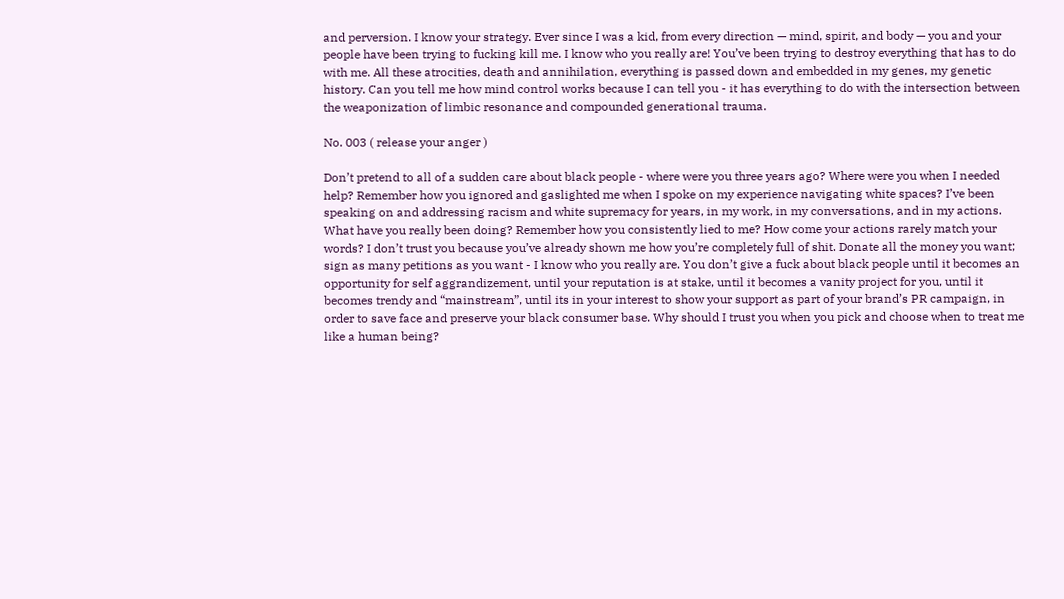and perversion. I know your strategy. Ever since I was a kid, from every direction — mind, spirit, and body — you and your people have been trying to fucking kill me. I know who you really are! You’ve been trying to destroy everything that has to do with me. All these atrocities, death and annihilation, everything is passed down and embedded in my genes, my genetic history. Can you tell me how mind control works because I can tell you - it has everything to do with the intersection between the weaponization of limbic resonance and compounded generational trauma.

No. 003 ( release your anger )

Don’t pretend to all of a sudden care about black people - where were you three years ago? Where were you when I needed help? Remember how you ignored and gaslighted me when I spoke on my experience navigating white spaces? I’ve been speaking on and addressing racism and white supremacy for years, in my work, in my conversations, and in my actions. What have you really been doing? Remember how you consistently lied to me? How come your actions rarely match your words? I don’t trust you because you’ve already shown me how you’re completely full of shit. Donate all the money you want; sign as many petitions as you want - I know who you really are. You don’t give a fuck about black people until it becomes an opportunity for self aggrandizement, until your reputation is at stake, until it becomes a vanity project for you, until it becomes trendy and “mainstream”, until its in your interest to show your support as part of your brand’s PR campaign, in order to save face and preserve your black consumer base. Why should I trust you when you pick and choose when to treat me like a human being?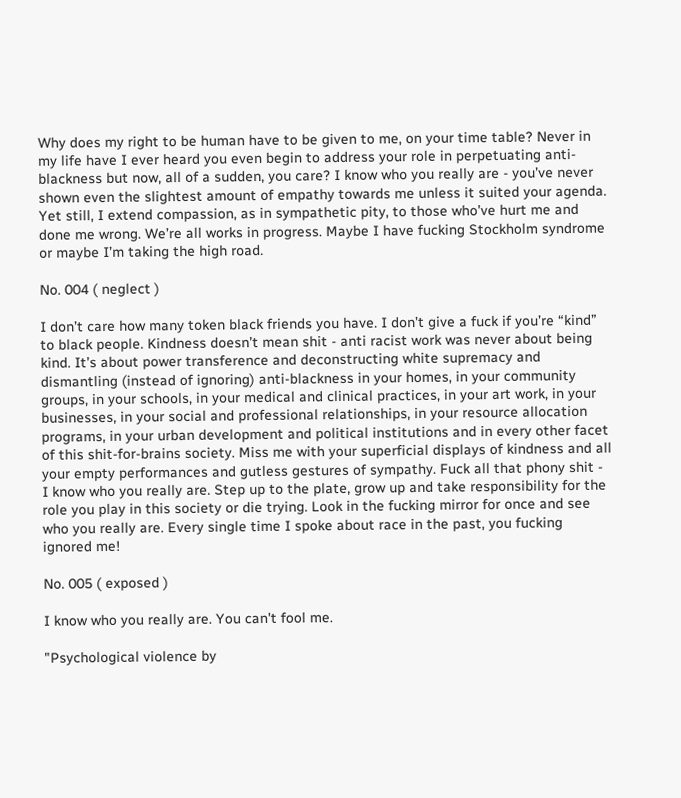Why does my right to be human have to be given to me, on your time table? Never in my life have I ever heard you even begin to address your role in perpetuating anti-blackness but now, all of a sudden, you care? I know who you really are - you’ve never shown even the slightest amount of empathy towards me unless it suited your agenda. Yet still, I extend compassion, as in sympathetic pity, to those who’ve hurt me and done me wrong. We’re all works in progress. Maybe I have fucking Stockholm syndrome or maybe I’m taking the high road.

No. 004 ( neglect )

I don’t care how many token black friends you have. I don’t give a fuck if you’re “kind” to black people. Kindness doesn’t mean shit - anti racist work was never about being kind. It’s about power transference and deconstructing white supremacy and dismantling (instead of ignoring) anti-blackness in your homes, in your community groups, in your schools, in your medical and clinical practices, in your art work, in your businesses, in your social and professional relationships, in your resource allocation programs, in your urban development and political institutions and in every other facet of this shit-for-brains society. Miss me with your superficial displays of kindness and all your empty performances and gutless gestures of sympathy. Fuck all that phony shit - I know who you really are. Step up to the plate, grow up and take responsibility for the role you play in this society or die trying. Look in the fucking mirror for once and see who you really are. Every single time I spoke about race in the past, you fucking ignored me!

No. 005 ( exposed )

I know who you really are. You can't fool me.

"Psychological violence by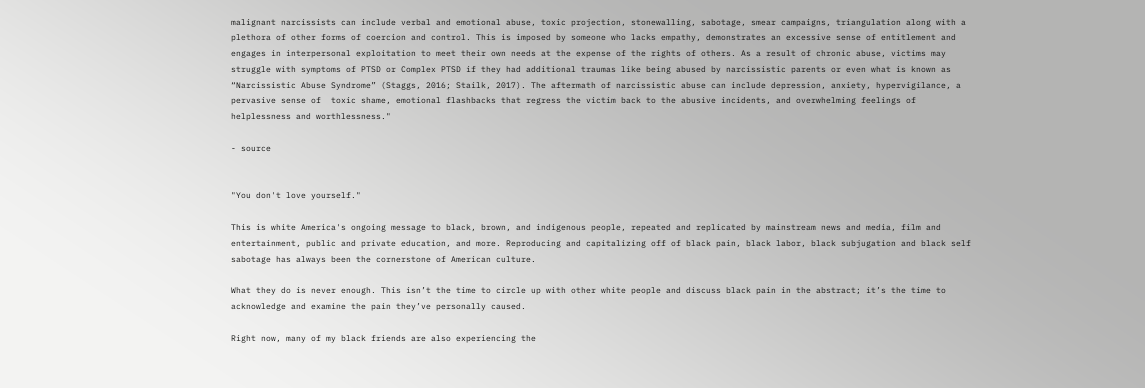malignant narcissists can include verbal and emotional abuse, toxic projection, stonewalling, sabotage, smear campaigns, triangulation along with a plethora of other forms of coercion and control. This is imposed by someone who lacks empathy, demonstrates an excessive sense of entitlement and engages in interpersonal exploitation to meet their own needs at the expense of the rights of others. As a result of chronic abuse, victims may struggle with symptoms of PTSD or Complex PTSD if they had additional traumas like being abused by narcissistic parents or even what is known as “Narcissistic Abuse Syndrome” (Staggs, 2016; Stailk, 2017). The aftermath of narcissistic abuse can include depression, anxiety, hypervigilance, a pervasive sense of  toxic shame, emotional flashbacks that regress the victim back to the abusive incidents, and overwhelming feelings of helplessness and worthlessness."

- source


"You don't love yourself."

This is white America's ongoing message to black, brown, and indigenous people, repeated and replicated by mainstream news and media, film and entertainment, public and private education, and more. Reproducing and capitalizing off of black pain, black labor, black subjugation and black self sabotage has always been the cornerstone of American culture.

What they do is never enough. This isn’t the time to circle up with other white people and discuss black pain in the abstract; it’s the time to acknowledge and examine the pain they’ve personally caused.

Right now, many of my black friends are also experiencing the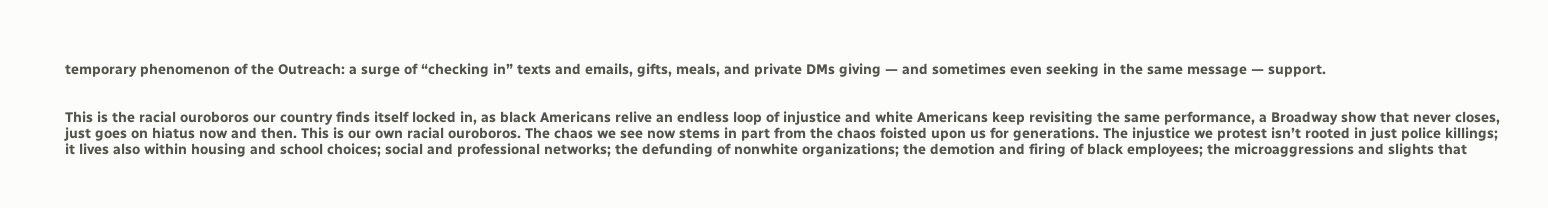temporary phenomenon of the Outreach: a surge of “checking in” texts and emails, gifts, meals, and private DMs giving — and sometimes even seeking in the same message — support.


This is the racial ouroboros our country finds itself locked in, as black Americans relive an endless loop of injustice and white Americans keep revisiting the same performance, a Broadway show that never closes, just goes on hiatus now and then. This is our own racial ouroboros. The chaos we see now stems in part from the chaos foisted upon us for generations. The injustice we protest isn’t rooted in just police killings; it lives also within housing and school choices; social and professional networks; the defunding of nonwhite organizations; the demotion and firing of black employees; the microaggressions and slights that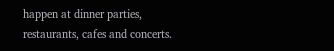happen at dinner parties, restaurants, cafes and concerts.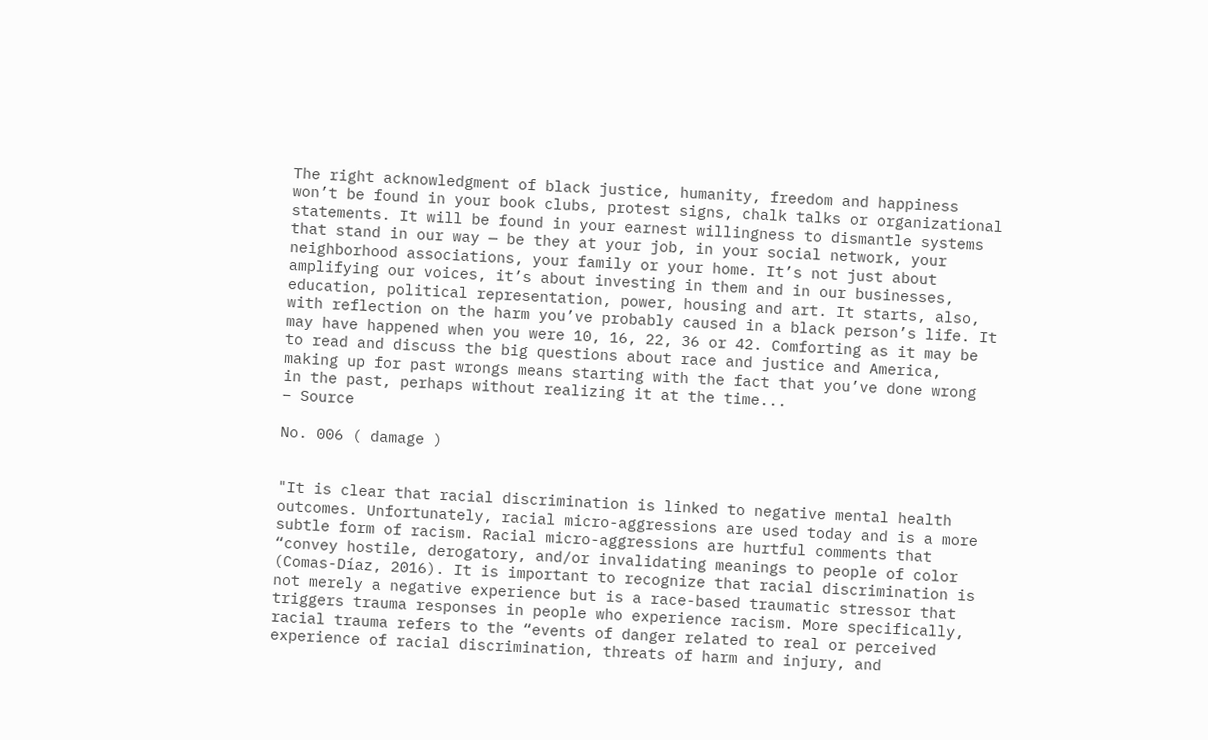The right acknowledgment of black justice, humanity, freedom and happiness won’t be found in your book clubs, protest signs, chalk talks or organizational statements. It will be found in your earnest willingness to dismantle systems that stand in our way — be they at your job, in your social network, your neighborhood associations, your family or your home. It’s not just about amplifying our voices, it’s about investing in them and in our businesses, education, political representation, power, housing and art. It starts, also, with reflection on the harm you’ve probably caused in a black person’s life. It may have happened when you were 10, 16, 22, 36 or 42. Comforting as it may be to read and discuss the big questions about race and justice and America, making up for past wrongs means starting with the fact that you’ve done wrong in the past, perhaps without realizing it at the time...
– Source

No. 006 ( damage )


"It is clear that racial discrimination is linked to negative mental health outcomes. Unfortunately, racial micro-aggressions are used today and is a more subtle form of racism. Racial micro-aggressions are hurtful comments that “convey hostile, derogatory, and/or invalidating meanings to people of color (Comas-Díaz, 2016). It is important to recognize that racial discrimination is not merely a negative experience but is a race-based traumatic stressor that triggers trauma responses in people who experience racism. More specifically, racial trauma refers to the “events of danger related to real or perceived experience of racial discrimination, threats of harm and injury, and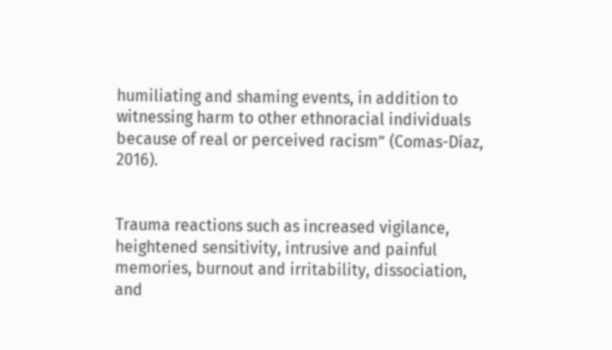humiliating and shaming events, in addition to witnessing harm to other ethnoracial individuals because of real or perceived racism” (Comas-Díaz, 2016).


Trauma reactions such as increased vigilance, heightened sensitivity, intrusive and painful memories, burnout and irritability, dissociation, and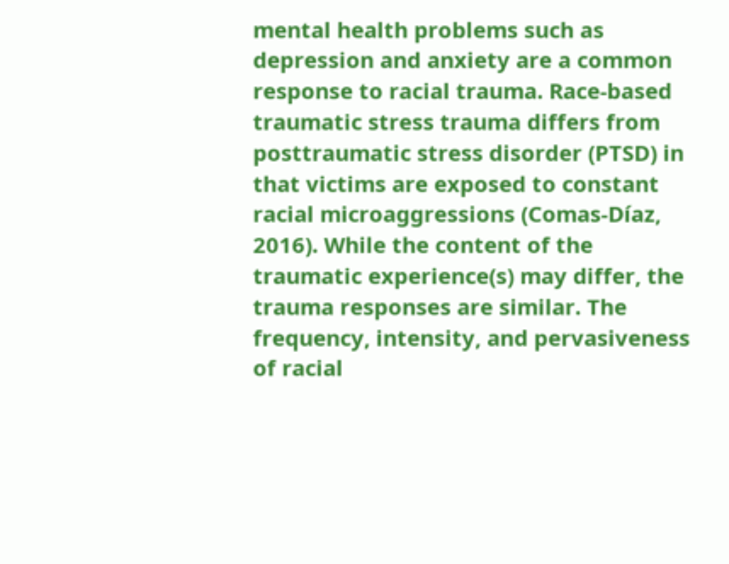mental health problems such as depression and anxiety are a common response to racial trauma. Race-based traumatic stress trauma differs from posttraumatic stress disorder (PTSD) in that victims are exposed to constant racial microaggressions (Comas-Díaz, 2016). While the content of the traumatic experience(s) may differ, the trauma responses are similar. The frequency, intensity, and pervasiveness of racial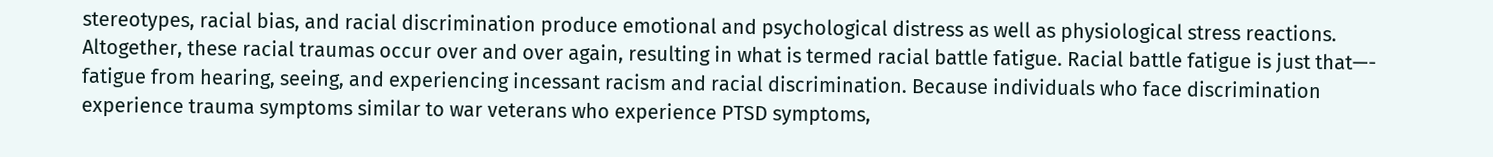stereotypes, racial bias, and racial discrimination produce emotional and psychological distress as well as physiological stress reactions. Altogether, these racial traumas occur over and over again, resulting in what is termed racial battle fatigue. Racial battle fatigue is just that—- fatigue from hearing, seeing, and experiencing incessant racism and racial discrimination. Because individuals who face discrimination experience trauma symptoms similar to war veterans who experience PTSD symptoms,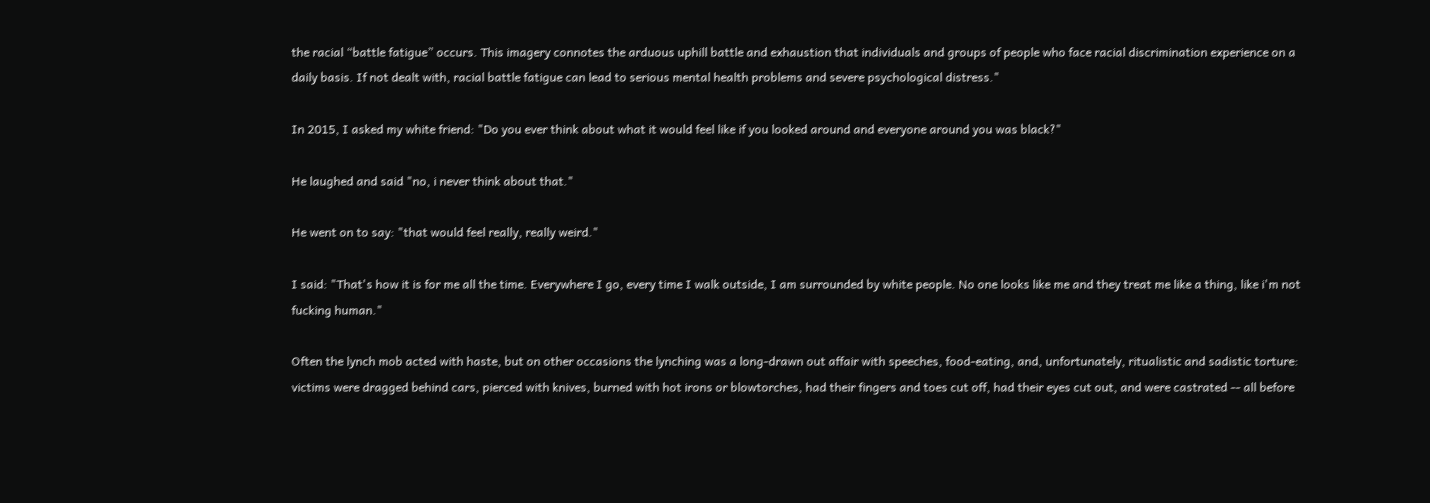the racial “battle fatigue” occurs. This imagery connotes the arduous uphill battle and exhaustion that individuals and groups of people who face racial discrimination experience on a daily basis. If not dealt with, racial battle fatigue can lead to serious mental health problems and severe psychological distress."

In 2015, I asked my white friend: "Do you ever think about what it would feel like if you looked around and everyone around you was black?"

He laughed and said "no, i never think about that."

He went on to say: "that would feel really, really weird."

I said: "That's how it is for me all the time. Everywhere I go, every time I walk outside, I am surrounded by white people. No one looks like me and they treat me like a thing, like i'm not fucking human."

Often the lynch mob acted with haste, but on other occasions the lynching was a long-drawn out affair with speeches, food-eating, and, unfortunately, ritualistic and sadistic torture: victims were dragged behind cars, pierced with knives, burned with hot irons or blowtorches, had their fingers and toes cut off, had their eyes cut out, and were castrated -- all before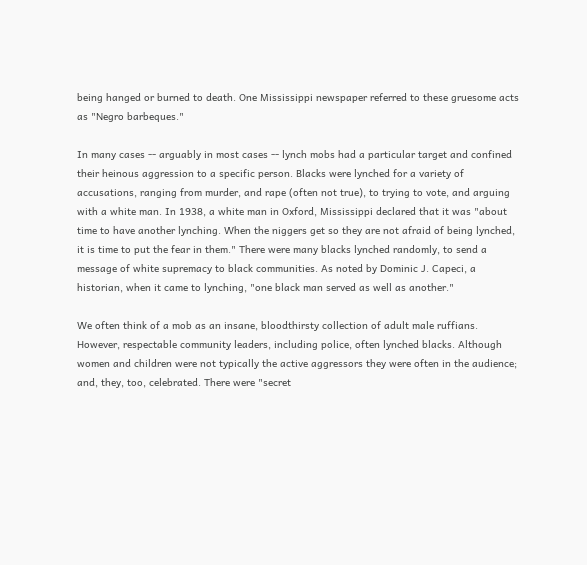being hanged or burned to death. One Mississippi newspaper referred to these gruesome acts as "Negro barbeques."

In many cases -- arguably in most cases -- lynch mobs had a particular target and confined their heinous aggression to a specific person. Blacks were lynched for a variety of accusations, ranging from murder, and rape (often not true), to trying to vote, and arguing with a white man. In 1938, a white man in Oxford, Mississippi declared that it was "about time to have another lynching. When the niggers get so they are not afraid of being lynched, it is time to put the fear in them." There were many blacks lynched randomly, to send a message of white supremacy to black communities. As noted by Dominic J. Capeci, a historian, when it came to lynching, "one black man served as well as another."

We often think of a mob as an insane, bloodthirsty collection of adult male ruffians. However, respectable community leaders, including police, often lynched blacks. Although women and children were not typically the active aggressors they were often in the audience; and, they, too, celebrated. There were "secret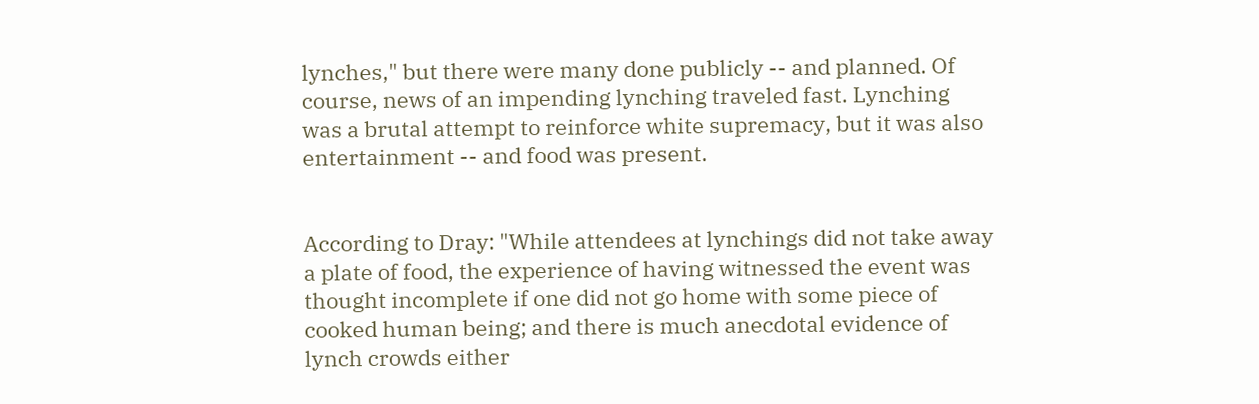lynches," but there were many done publicly -- and planned. Of course, news of an impending lynching traveled fast. Lynching was a brutal attempt to reinforce white supremacy, but it was also entertainment -- and food was present.


According to Dray: "While attendees at lynchings did not take away a plate of food, the experience of having witnessed the event was thought incomplete if one did not go home with some piece of cooked human being; and there is much anecdotal evidence of lynch crowds either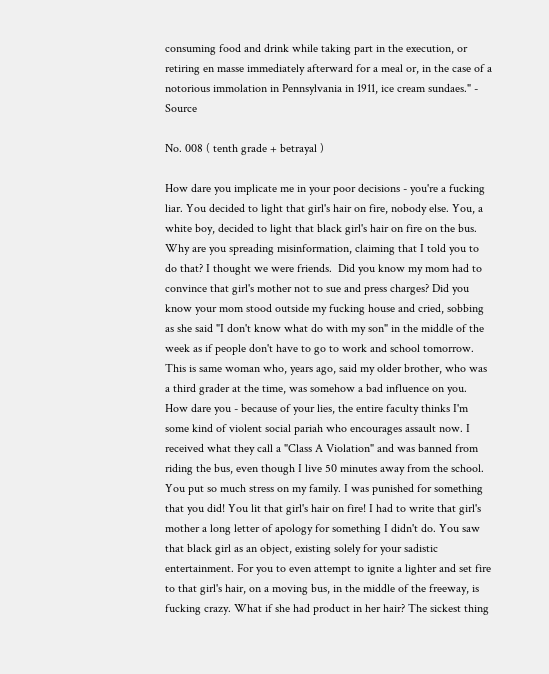consuming food and drink while taking part in the execution, or retiring en masse immediately afterward for a meal or, in the case of a notorious immolation in Pennsylvania in 1911, ice cream sundaes." - Source

No. 008 ( tenth grade + betrayal )

How dare you implicate me in your poor decisions - you're a fucking liar. You decided to light that girl's hair on fire, nobody else. You, a white boy, decided to light that black girl's hair on fire on the bus. Why are you spreading misinformation, claiming that I told you to do that? I thought we were friends.  Did you know my mom had to convince that girl's mother not to sue and press charges? Did you know your mom stood outside my fucking house and cried, sobbing as she said "I don't know what do with my son" in the middle of the week as if people don't have to go to work and school tomorrow. This is same woman who, years ago, said my older brother, who was a third grader at the time, was somehow a bad influence on you. How dare you - because of your lies, the entire faculty thinks I'm some kind of violent social pariah who encourages assault now. I received what they call a "Class A Violation" and was banned from riding the bus, even though I live 50 minutes away from the school. You put so much stress on my family. I was punished for something that you did! You lit that girl's hair on fire! I had to write that girl's mother a long letter of apology for something I didn't do. You saw that black girl as an object, existing solely for your sadistic entertainment. For you to even attempt to ignite a lighter and set fire to that girl's hair, on a moving bus, in the middle of the freeway, is fucking crazy. What if she had product in her hair? The sickest thing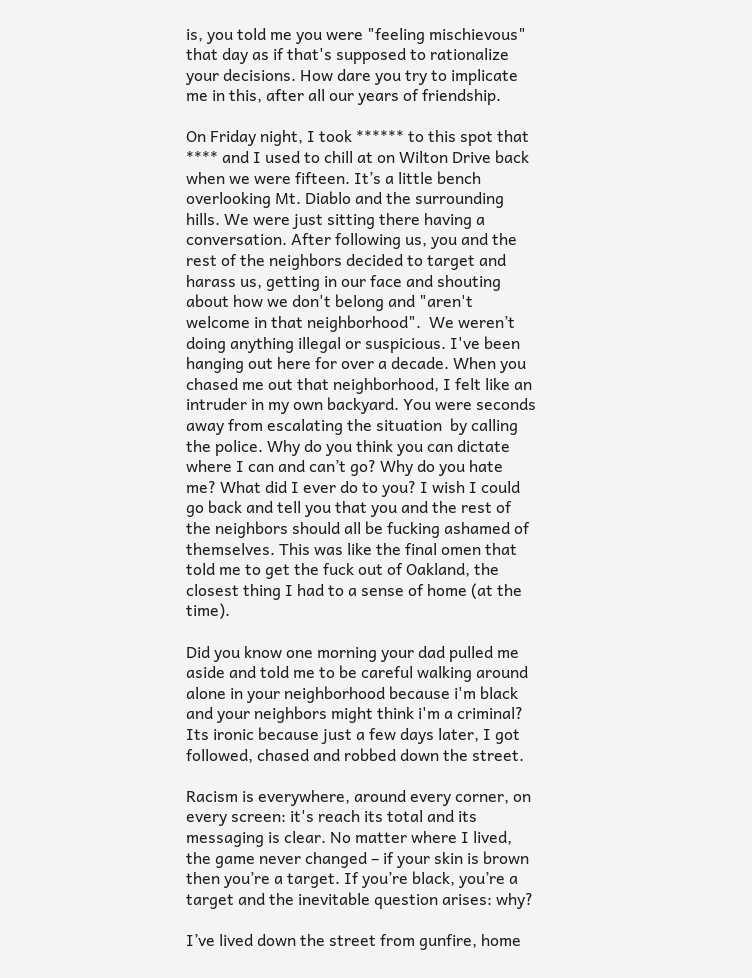is, you told me you were "feeling mischievous" that day as if that's supposed to rationalize your decisions. How dare you try to implicate me in this, after all our years of friendship.

On Friday night, I took ****** to this spot that **** and I used to chill at on Wilton Drive back when we were fifteen. It’s a little bench overlooking Mt. Diablo and the surrounding hills. We were just sitting there having a conversation. After following us, you and the rest of the neighbors decided to target and harass us, getting in our face and shouting about how we don't belong and "aren't welcome in that neighborhood".  We weren’t doing anything illegal or suspicious. I've been hanging out here for over a decade. When you chased me out that neighborhood, I felt like an intruder in my own backyard. You were seconds away from escalating the situation  by calling the police. Why do you think you can dictate where I can and can’t go? Why do you hate me? What did I ever do to you? I wish I could go back and tell you that you and the rest of the neighbors should all be fucking ashamed of themselves. This was like the final omen that told me to get the fuck out of Oakland, the closest thing I had to a sense of home (at the time).

Did you know one morning your dad pulled me aside and told me to be careful walking around alone in your neighborhood because i'm black and your neighbors might think i'm a criminal? Its ironic because just a few days later, I got followed, chased and robbed down the street.

Racism is everywhere, around every corner, on every screen: it's reach its total and its messaging is clear. No matter where I lived, the game never changed – if your skin is brown then you’re a target. If you’re black, you’re a target and the inevitable question arises: why?

I’ve lived down the street from gunfire, home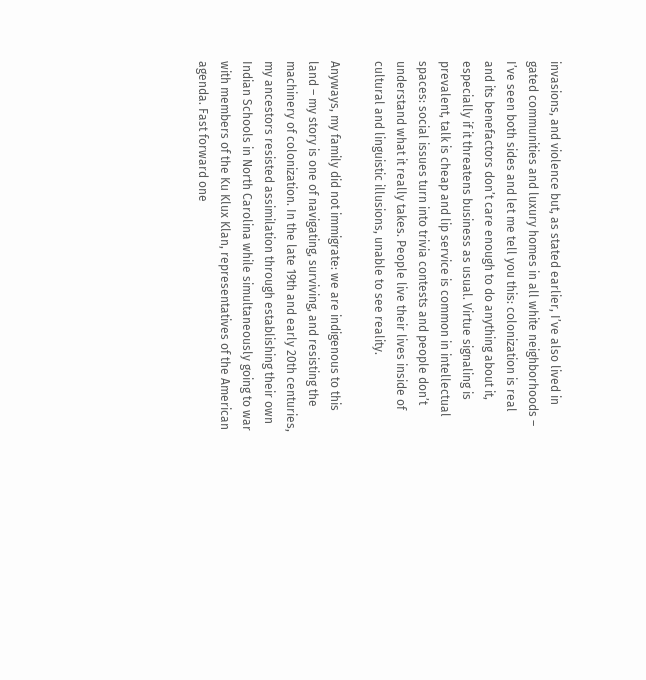invasions, and violence but, as stated earlier, I’ve also lived in gated communities and luxury homes in all white neighborhoods – I’ve seen both sides and let me tell you this: colonization is real and its benefactors don’t care enough to do anything about it, especially if it threatens business as usual. Virtue signaling is prevalent, talk is cheap and lip service is common in intellectual spaces: social issues turn into trivia contests and people don’t understand what it really takes. People live their lives inside of cultural and linguistic illusions, unable to see reality.

Anyways, my family did not immigrate: we are indigenous to this land – my story is one of navigating, surviving, and resisting the machinery of colonization. In the late 19th and early 20th centuries, my ancestors resisted assimilation through establishing their own Indian Schools in North Carolina while simultaneously going to war with members of the Ku Klux Klan, representatives of the American agenda. Fast forward one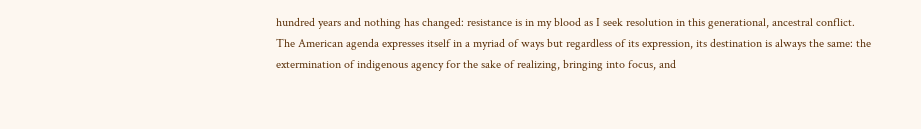hundred years and nothing has changed: resistance is in my blood as I seek resolution in this generational, ancestral conflict. The American agenda expresses itself in a myriad of ways but regardless of its expression, its destination is always the same: the extermination of indigenous agency for the sake of realizing, bringing into focus, and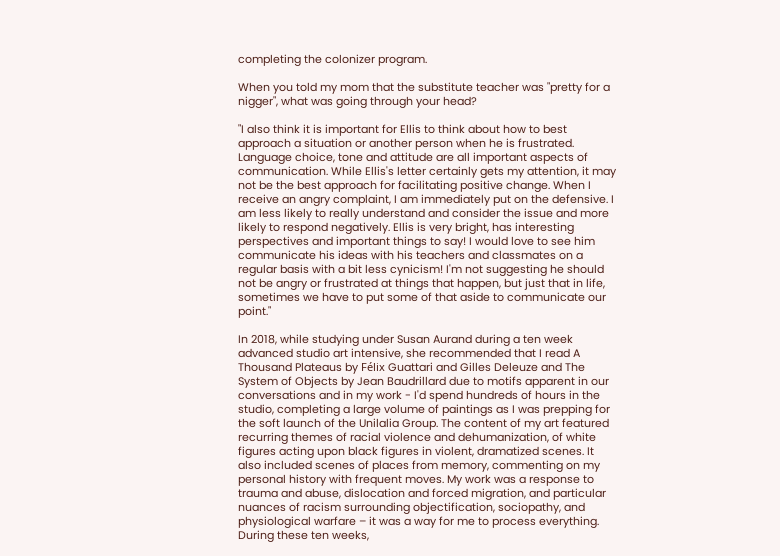completing the colonizer program.

When you told my mom that the substitute teacher was "pretty for a nigger", what was going through your head?

"I also think it is important for Ellis to think about how to best approach a situation or another person when he is frustrated. Language choice, tone and attitude are all important aspects of communication. While Ellis's letter certainly gets my attention, it may not be the best approach for facilitating positive change. When I receive an angry complaint, I am immediately put on the defensive. I am less likely to really understand and consider the issue and more likely to respond negatively. Ellis is very bright, has interesting perspectives and important things to say! I would love to see him communicate his ideas with his teachers and classmates on a regular basis with a bit less cynicism! I'm not suggesting he should not be angry or frustrated at things that happen, but just that in life, sometimes we have to put some of that aside to communicate our point."

In 2018, while studying under Susan Aurand during a ten week advanced studio art intensive, she recommended that I read A Thousand Plateaus by Félix Guattari and Gilles Deleuze and The System of Objects by Jean Baudrillard due to motifs apparent in our conversations and in my work - I'd spend hundreds of hours in the studio, completing a large volume of paintings as I was prepping for the soft launch of the Unilalia Group. The content of my art featured recurring themes of racial violence and dehumanization, of white figures acting upon black figures in violent, dramatized scenes. It also included scenes of places from memory, commenting on my personal history with frequent moves. My work was a response to trauma and abuse, dislocation and forced migration, and particular nuances of racism surrounding objectification, sociopathy, and physiological warfare – it was a way for me to process everything. During these ten weeks,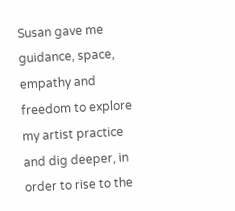Susan gave me guidance, space, empathy and freedom to explore my artist practice and dig deeper, in order to rise to the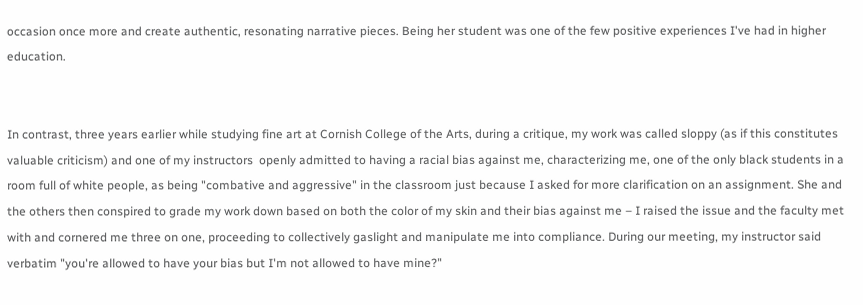occasion once more and create authentic, resonating narrative pieces. Being her student was one of the few positive experiences I've had in higher education.


In contrast, three years earlier while studying fine art at Cornish College of the Arts, during a critique, my work was called sloppy (as if this constitutes valuable criticism) and one of my instructors  openly admitted to having a racial bias against me, characterizing me, one of the only black students in a room full of white people, as being "combative and aggressive" in the classroom just because I asked for more clarification on an assignment. She and the others then conspired to grade my work down based on both the color of my skin and their bias against me – I raised the issue and the faculty met with and cornered me three on one, proceeding to collectively gaslight and manipulate me into compliance. During our meeting, my instructor said verbatim "you're allowed to have your bias but I'm not allowed to have mine?"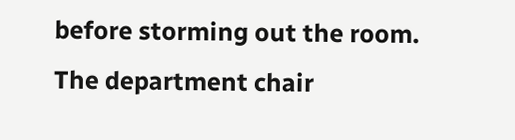before storming out the room. The department chair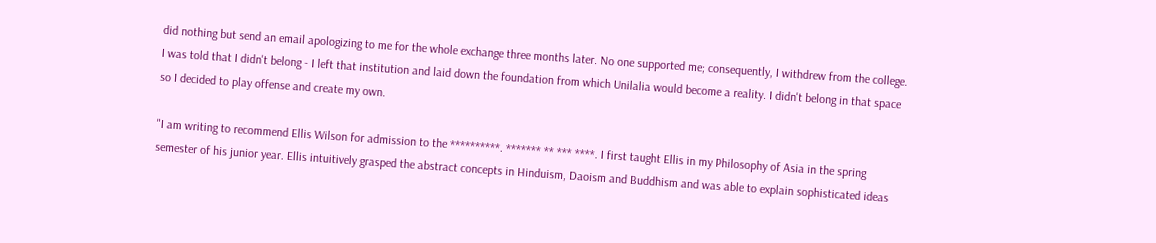did nothing but send an email apologizing to me for the whole exchange three months later. No one supported me; consequently, I withdrew from the college. I was told that I didn't belong - I left that institution and laid down the foundation from which Unilalia would become a reality. I didn't belong in that space so I decided to play offense and create my own.

"I am writing to recommend Ellis Wilson for admission to the **********. ******* ** *** ****. I first taught Ellis in my Philosophy of Asia in the spring semester of his junior year. Ellis intuitively grasped the abstract concepts in Hinduism, Daoism and Buddhism and was able to explain sophisticated ideas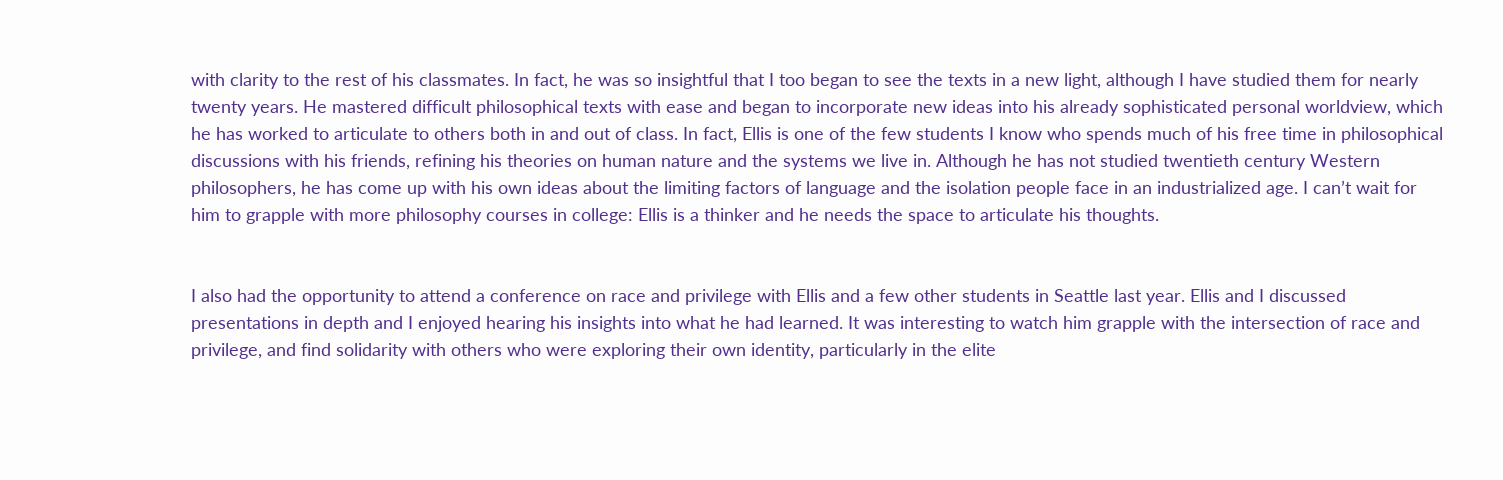with clarity to the rest of his classmates. In fact, he was so insightful that I too began to see the texts in a new light, although I have studied them for nearly twenty years. He mastered difficult philosophical texts with ease and began to incorporate new ideas into his already sophisticated personal worldview, which he has worked to articulate to others both in and out of class. In fact, Ellis is one of the few students I know who spends much of his free time in philosophical discussions with his friends, refining his theories on human nature and the systems we live in. Although he has not studied twentieth century Western philosophers, he has come up with his own ideas about the limiting factors of language and the isolation people face in an industrialized age. I can’t wait for him to grapple with more philosophy courses in college: Ellis is a thinker and he needs the space to articulate his thoughts.


I also had the opportunity to attend a conference on race and privilege with Ellis and a few other students in Seattle last year. Ellis and I discussed presentations in depth and I enjoyed hearing his insights into what he had learned. It was interesting to watch him grapple with the intersection of race and privilege, and find solidarity with others who were exploring their own identity, particularly in the elite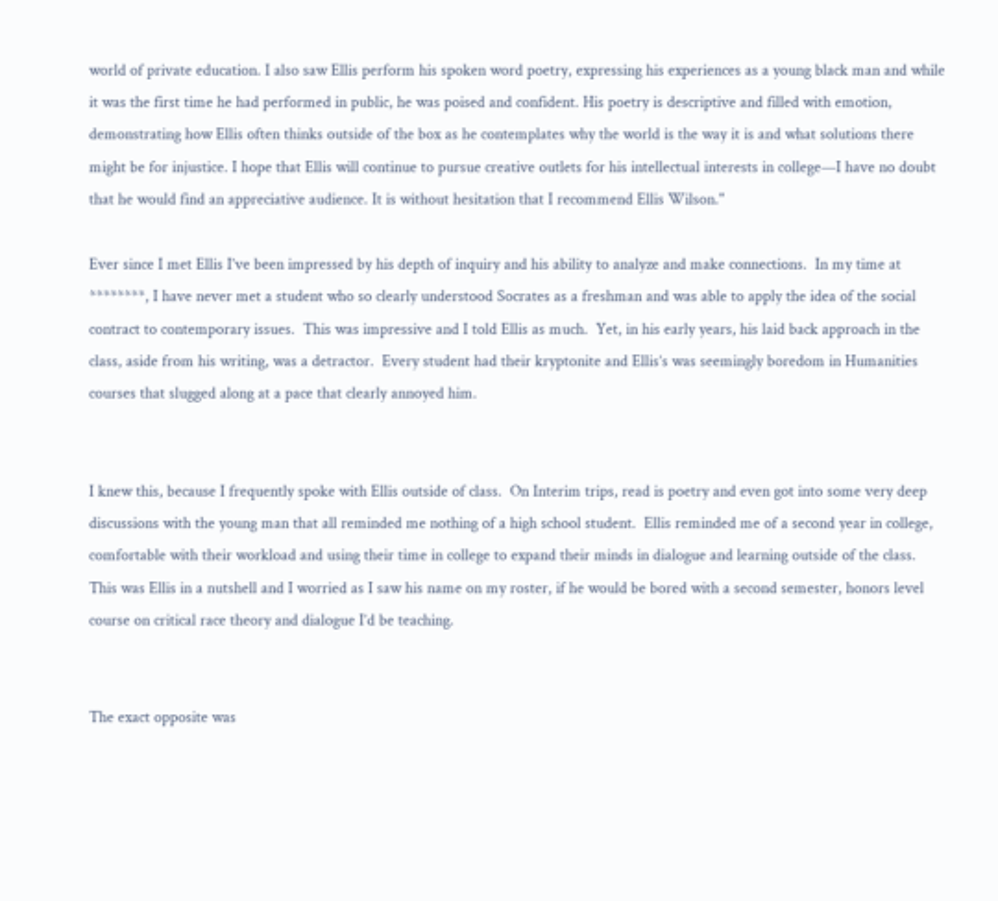world of private education. I also saw Ellis perform his spoken word poetry, expressing his experiences as a young black man and while it was the first time he had performed in public, he was poised and confident. His poetry is descriptive and filled with emotion, demonstrating how Ellis often thinks outside of the box as he contemplates why the world is the way it is and what solutions there might be for injustice. I hope that Ellis will continue to pursue creative outlets for his intellectual interests in college—I have no doubt that he would find an appreciative audience. It is without hesitation that I recommend Ellis Wilson."

Ever since I met Ellis I’ve been impressed by his depth of inquiry and his ability to analyze and make connections.  In my time at ********, I have never met a student who so clearly understood Socrates as a freshman and was able to apply the idea of the social contract to contemporary issues.  This was impressive and I told Ellis as much.  Yet, in his early years, his laid back approach in the class, aside from his writing, was a detractor.  Every student had their kryptonite and Ellis’s was seemingly boredom in Humanities courses that slugged along at a pace that clearly annoyed him.


I knew this, because I frequently spoke with Ellis outside of class.  On Interim trips, read is poetry and even got into some very deep discussions with the young man that all reminded me nothing of a high school student.  Ellis reminded me of a second year in college, comfortable with their workload and using their time in college to expand their minds in dialogue and learning outside of the class.  This was Ellis in a nutshell and I worried as I saw his name on my roster, if he would be bored with a second semester, honors level course on critical race theory and dialogue I’d be teaching.


The exact opposite was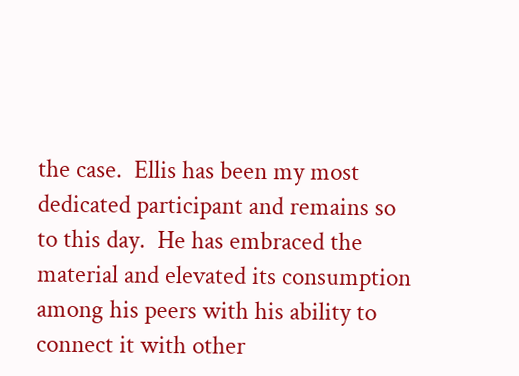the case.  Ellis has been my most dedicated participant and remains so to this day.  He has embraced the material and elevated its consumption among his peers with his ability to connect it with other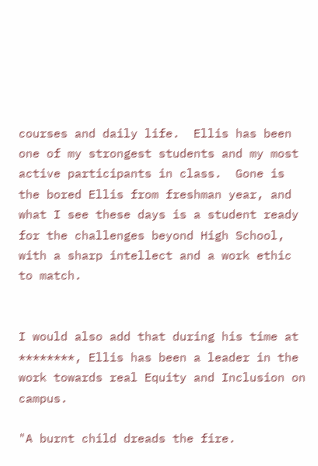courses and daily life.  Ellis has been one of my strongest students and my most active participants in class.  Gone is the bored Ellis from freshman year, and what I see these days is a student ready for the challenges beyond High School, with a sharp intellect and a work ethic to match.


I would also add that during his time at ********, Ellis has been a leader in the work towards real Equity and Inclusion on campus.

"A burnt child dreads the fire.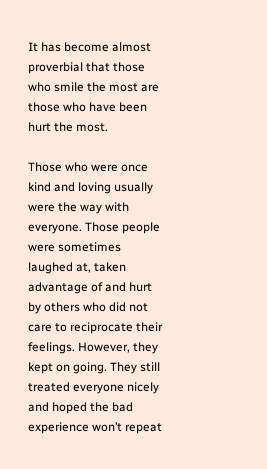It has become almost proverbial that those who smile the most are those who have been hurt the most.

Those who were once kind and loving usually were the way with everyone. Those people were sometimes laughed at, taken advantage of and hurt by others who did not care to reciprocate their feelings. However, they kept on going. They still treated everyone nicely and hoped the bad experience won’t repeat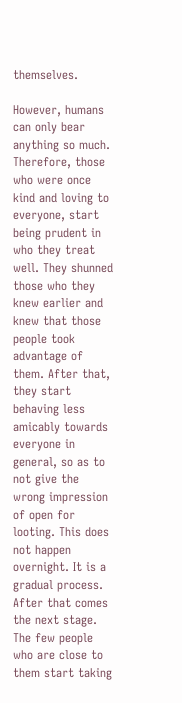themselves.

However, humans can only bear anything so much. Therefore, those who were once kind and loving to everyone, start being prudent in who they treat well. They shunned those who they knew earlier and knew that those people took advantage of them. After that, they start behaving less amicably towards everyone in general, so as to not give the wrong impression of open for looting. This does not happen overnight. It is a gradual process. After that comes the next stage. The few people who are close to them start taking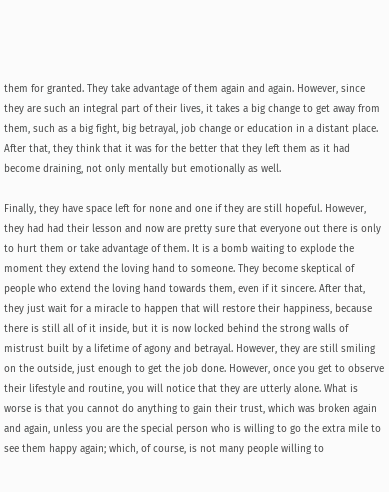them for granted. They take advantage of them again and again. However, since they are such an integral part of their lives, it takes a big change to get away from them, such as a big fight, big betrayal, job change or education in a distant place. After that, they think that it was for the better that they left them as it had become draining, not only mentally but emotionally as well.

Finally, they have space left for none and one if they are still hopeful. However, they had had their lesson and now are pretty sure that everyone out there is only to hurt them or take advantage of them. It is a bomb waiting to explode the moment they extend the loving hand to someone. They become skeptical of people who extend the loving hand towards them, even if it sincere. After that, they just wait for a miracle to happen that will restore their happiness, because there is still all of it inside, but it is now locked behind the strong walls of mistrust built by a lifetime of agony and betrayal. However, they are still smiling on the outside, just enough to get the job done. However, once you get to observe their lifestyle and routine, you will notice that they are utterly alone. What is worse is that you cannot do anything to gain their trust, which was broken again and again, unless you are the special person who is willing to go the extra mile to see them happy again; which, of course, is not many people willing to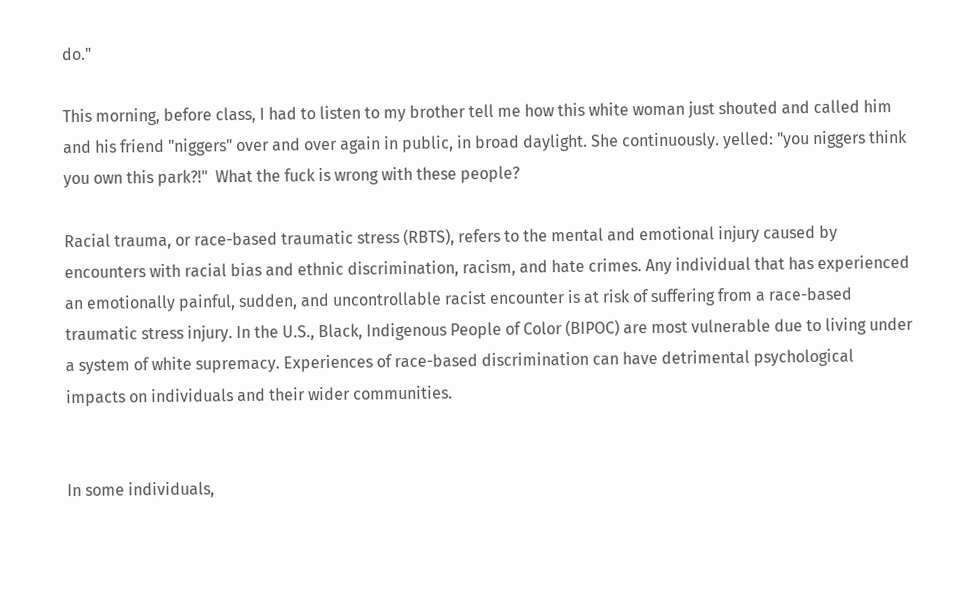do."

This morning, before class, I had to listen to my brother tell me how this white woman just shouted and called him and his friend "niggers" over and over again in public, in broad daylight. She continuously. yelled: "you niggers think you own this park?!"  What the fuck is wrong with these people?

Racial trauma, or race-based traumatic stress (RBTS), refers to the mental and emotional injury caused by encounters with racial bias and ethnic discrimination, racism, and hate crimes. Any individual that has experienced an emotionally painful, sudden, and uncontrollable racist encounter is at risk of suffering from a race-based traumatic stress injury. In the U.S., Black, Indigenous People of Color (BIPOC) are most vulnerable due to living under a system of white supremacy. Experiences of race-based discrimination can have detrimental psychological impacts on individuals and their wider communities.


In some individuals,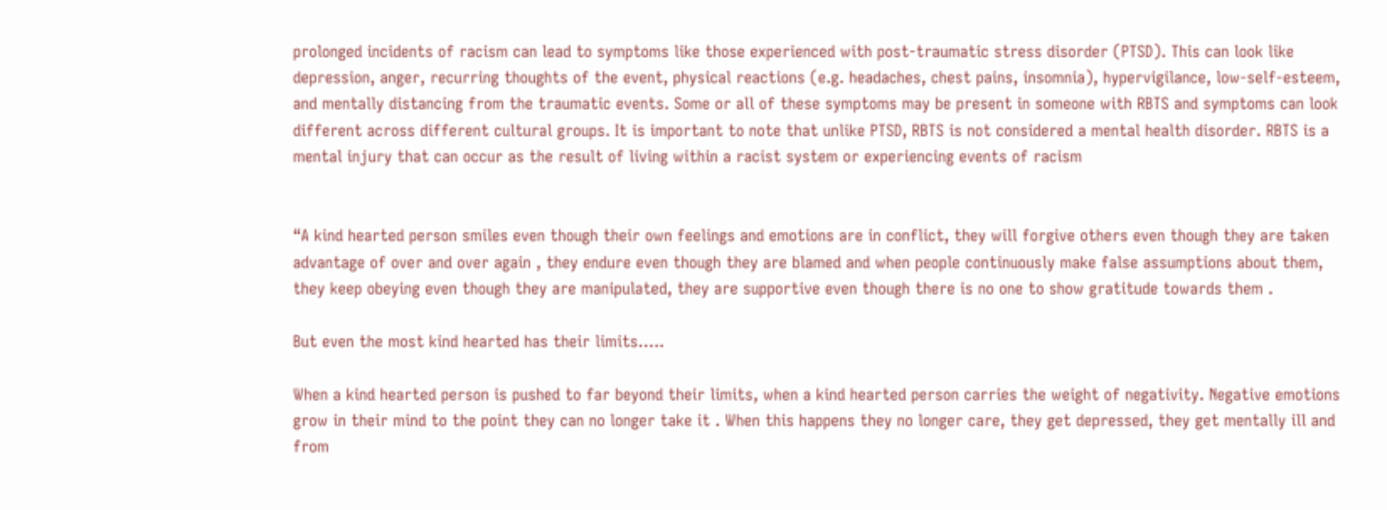prolonged incidents of racism can lead to symptoms like those experienced with post-traumatic stress disorder (PTSD). This can look like depression, anger, recurring thoughts of the event, physical reactions (e.g. headaches, chest pains, insomnia), hypervigilance, low-self-esteem, and mentally distancing from the traumatic events. Some or all of these symptoms may be present in someone with RBTS and symptoms can look different across different cultural groups. It is important to note that unlike PTSD, RBTS is not considered a mental health disorder. RBTS is a mental injury that can occur as the result of living within a racist system or experiencing events of racism


“A kind hearted person smiles even though their own feelings and emotions are in conflict, they will forgive others even though they are taken advantage of over and over again , they endure even though they are blamed and when people continuously make false assumptions about them, they keep obeying even though they are manipulated, they are supportive even though there is no one to show gratitude towards them .

But even the most kind hearted has their limits…..

When a kind hearted person is pushed to far beyond their limits, when a kind hearted person carries the weight of negativity. Negative emotions grow in their mind to the point they can no longer take it . When this happens they no longer care, they get depressed, they get mentally ill and from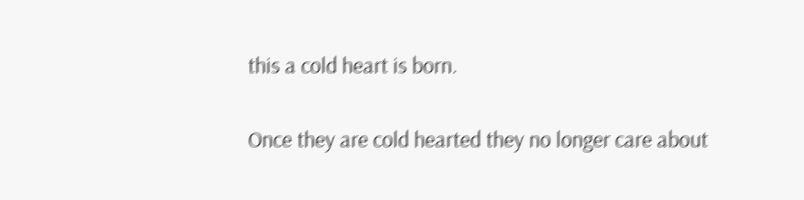this a cold heart is born.

Once they are cold hearted they no longer care about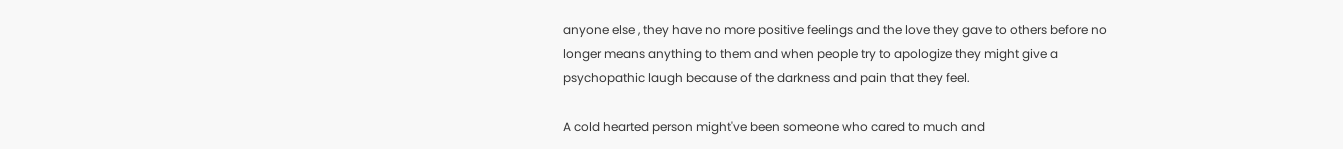anyone else , they have no more positive feelings and the love they gave to others before no longer means anything to them and when people try to apologize they might give a psychopathic laugh because of the darkness and pain that they feel.

A cold hearted person might've been someone who cared to much and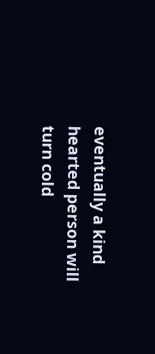eventually a kind hearted person will turn cold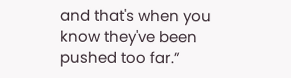and that's when you know they've been pushed too far.”